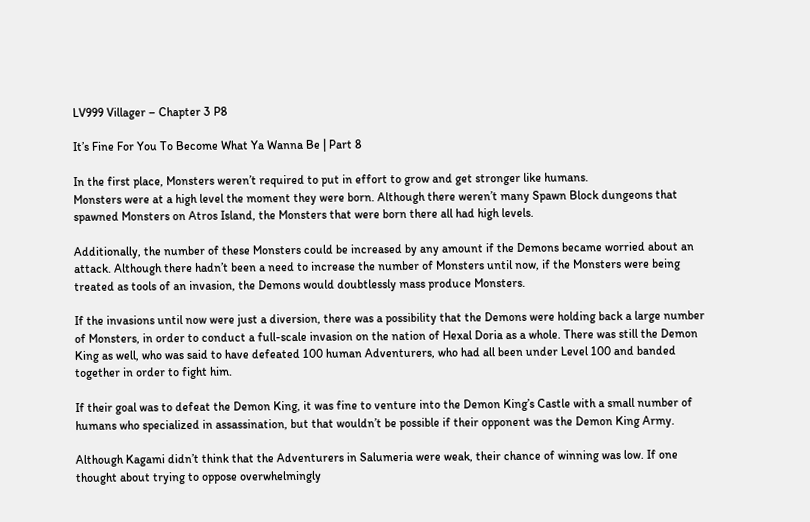LV999 Villager – Chapter 3 P8

It’s Fine For You To Become What Ya Wanna Be | Part 8

In the first place, Monsters weren’t required to put in effort to grow and get stronger like humans.
Monsters were at a high level the moment they were born. Although there weren’t many Spawn Block dungeons that spawned Monsters on Atros Island, the Monsters that were born there all had high levels.

Additionally, the number of these Monsters could be increased by any amount if the Demons became worried about an attack. Although there hadn’t been a need to increase the number of Monsters until now, if the Monsters were being treated as tools of an invasion, the Demons would doubtlessly mass produce Monsters.

If the invasions until now were just a diversion, there was a possibility that the Demons were holding back a large number of Monsters, in order to conduct a full-scale invasion on the nation of Hexal Doria as a whole. There was still the Demon King as well, who was said to have defeated 100 human Adventurers, who had all been under Level 100 and banded together in order to fight him.

If their goal was to defeat the Demon King, it was fine to venture into the Demon King’s Castle with a small number of humans who specialized in assassination, but that wouldn’t be possible if their opponent was the Demon King Army.

Although Kagami didn’t think that the Adventurers in Salumeria were weak, their chance of winning was low. If one thought about trying to oppose overwhelmingly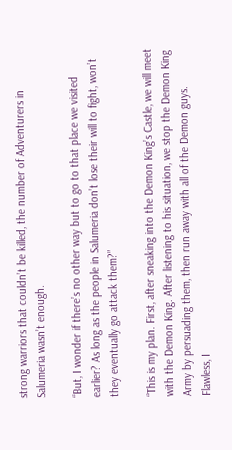strong warriors that couldn’t be killed, the number of Adventurers in Salumeria wasn’t enough.

“But, I wonder if there’s no other way but to go to that place we visited earlier? As long as the people in Salumeria don’t lose their will to fight, won’t they eventually go attack them?”

“This is my plan. First, after sneaking into the Demon King’s Castle, we will meet with the Demon King. After listening to his situation, we stop the Demon King Army by persuading them, then run away with all of the Demon guys. Flawless, I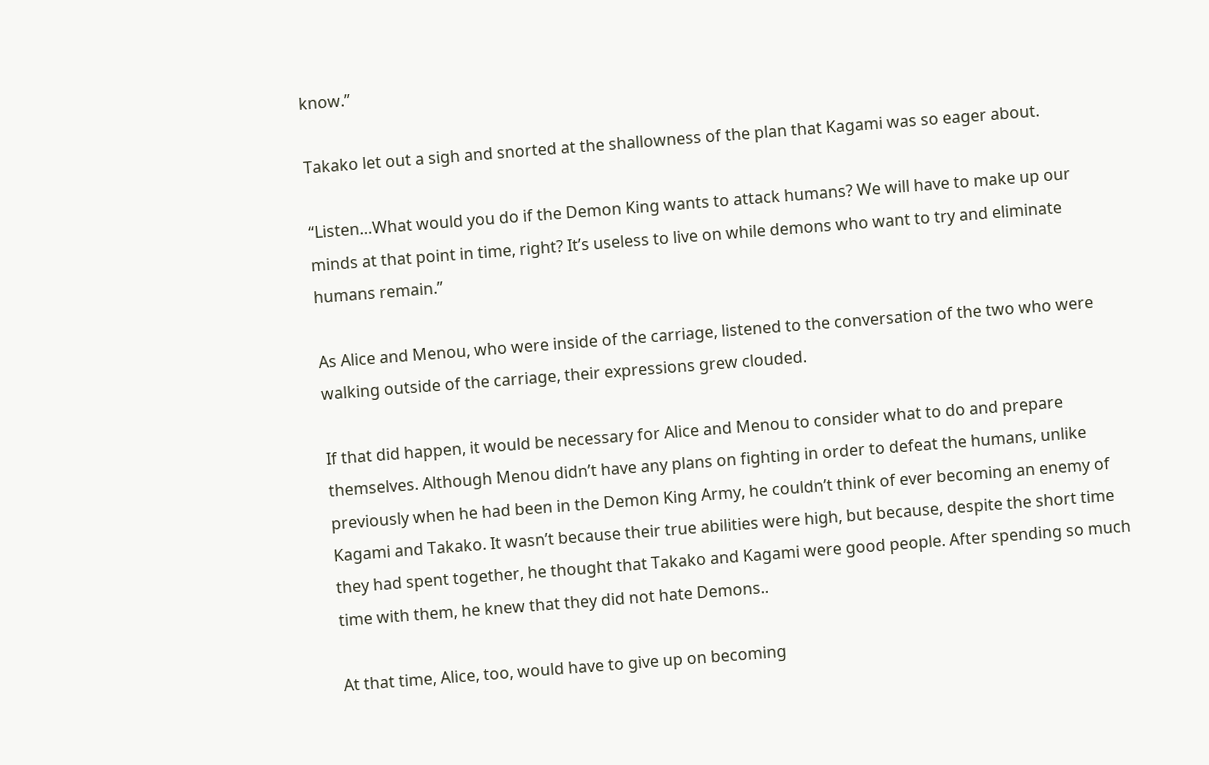know.”

Takako let out a sigh and snorted at the shallowness of the plan that Kagami was so eager about.

“Listen…What would you do if the Demon King wants to attack humans? We will have to make up our minds at that point in time, right? It’s useless to live on while demons who want to try and eliminate humans remain.”

As Alice and Menou, who were inside of the carriage, listened to the conversation of the two who were walking outside of the carriage, their expressions grew clouded.

If that did happen, it would be necessary for Alice and Menou to consider what to do and prepare themselves. Although Menou didn’t have any plans on fighting in order to defeat the humans, unlike previously when he had been in the Demon King Army, he couldn’t think of ever becoming an enemy of Kagami and Takako. It wasn’t because their true abilities were high, but because, despite the short time they had spent together, he thought that Takako and Kagami were good people. After spending so much time with them, he knew that they did not hate Demons..

At that time, Alice, too, would have to give up on becoming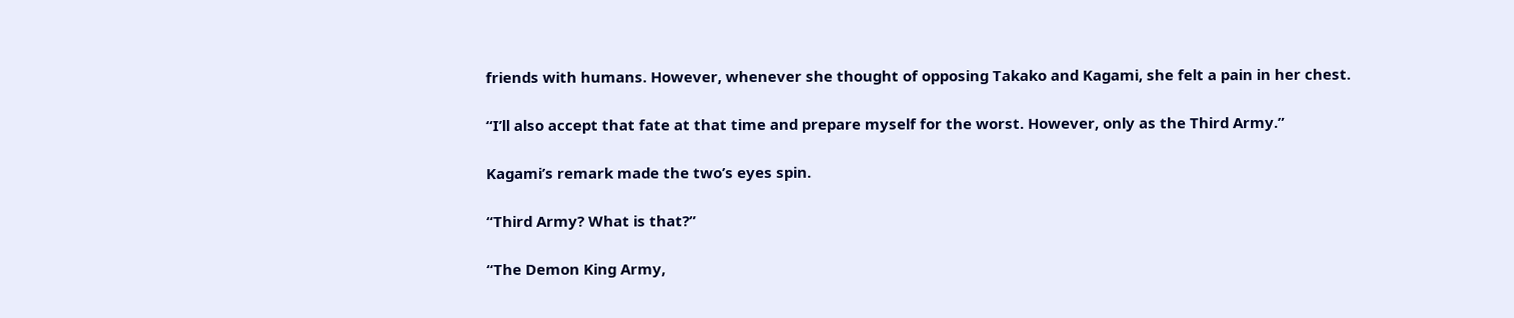friends with humans. However, whenever she thought of opposing Takako and Kagami, she felt a pain in her chest.

“I’ll also accept that fate at that time and prepare myself for the worst. However, only as the Third Army.”

Kagami’s remark made the two’s eyes spin.

“Third Army? What is that?”

“The Demon King Army,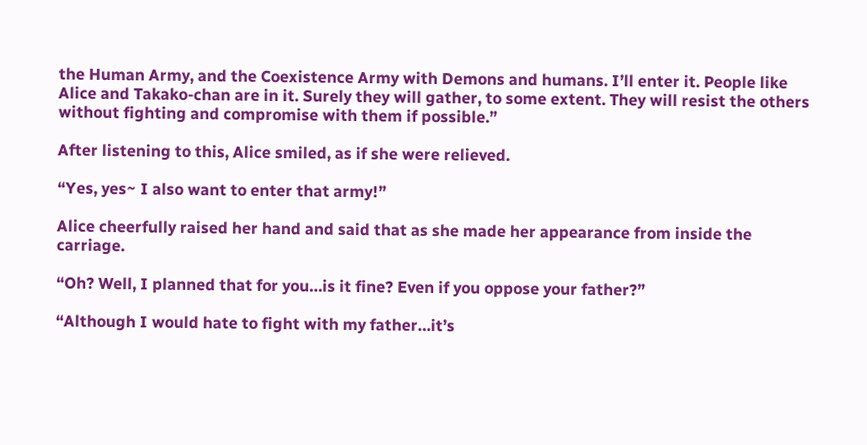the Human Army, and the Coexistence Army with Demons and humans. I’ll enter it. People like Alice and Takako-chan are in it. Surely they will gather, to some extent. They will resist the others without fighting and compromise with them if possible.”

After listening to this, Alice smiled, as if she were relieved.

“Yes, yes~ I also want to enter that army!”

Alice cheerfully raised her hand and said that as she made her appearance from inside the carriage.

“Oh? Well, I planned that for you…is it fine? Even if you oppose your father?”

“Although I would hate to fight with my father…it’s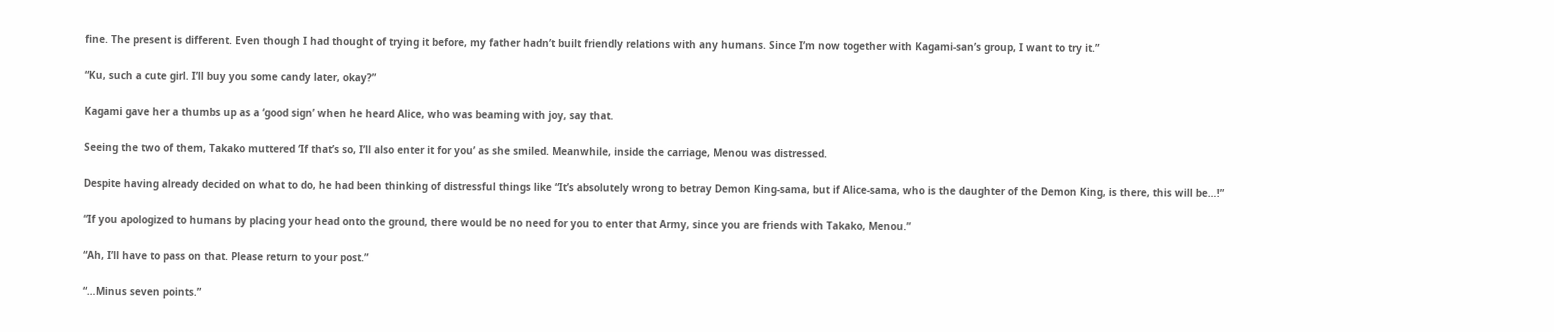fine. The present is different. Even though I had thought of trying it before, my father hadn’t built friendly relations with any humans. Since I’m now together with Kagami-san’s group, I want to try it.”

“Ku, such a cute girl. I’ll buy you some candy later, okay?”

Kagami gave her a thumbs up as a ‘good sign’ when he heard Alice, who was beaming with joy, say that.

Seeing the two of them, Takako muttered ‘If that’s so, I’ll also enter it for you’ as she smiled. Meanwhile, inside the carriage, Menou was distressed.

Despite having already decided on what to do, he had been thinking of distressful things like “It’s absolutely wrong to betray Demon King-sama, but if Alice-sama, who is the daughter of the Demon King, is there, this will be…!”

“If you apologized to humans by placing your head onto the ground, there would be no need for you to enter that Army, since you are friends with Takako, Menou.”

“Ah, I’ll have to pass on that. Please return to your post.”

“…Minus seven points.”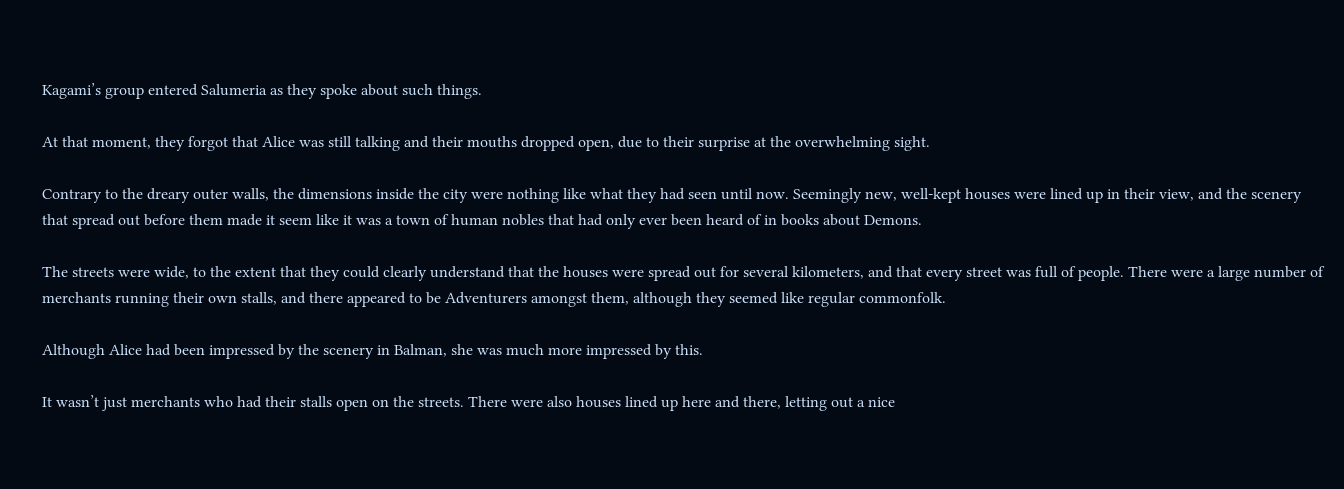Kagami’s group entered Salumeria as they spoke about such things.

At that moment, they forgot that Alice was still talking and their mouths dropped open, due to their surprise at the overwhelming sight.

Contrary to the dreary outer walls, the dimensions inside the city were nothing like what they had seen until now. Seemingly new, well-kept houses were lined up in their view, and the scenery that spread out before them made it seem like it was a town of human nobles that had only ever been heard of in books about Demons.

The streets were wide, to the extent that they could clearly understand that the houses were spread out for several kilometers, and that every street was full of people. There were a large number of merchants running their own stalls, and there appeared to be Adventurers amongst them, although they seemed like regular commonfolk.

Although Alice had been impressed by the scenery in Balman, she was much more impressed by this.

It wasn’t just merchants who had their stalls open on the streets. There were also houses lined up here and there, letting out a nice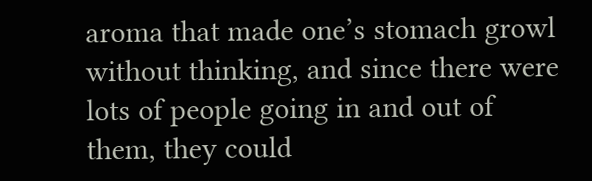aroma that made one’s stomach growl without thinking, and since there were lots of people going in and out of them, they could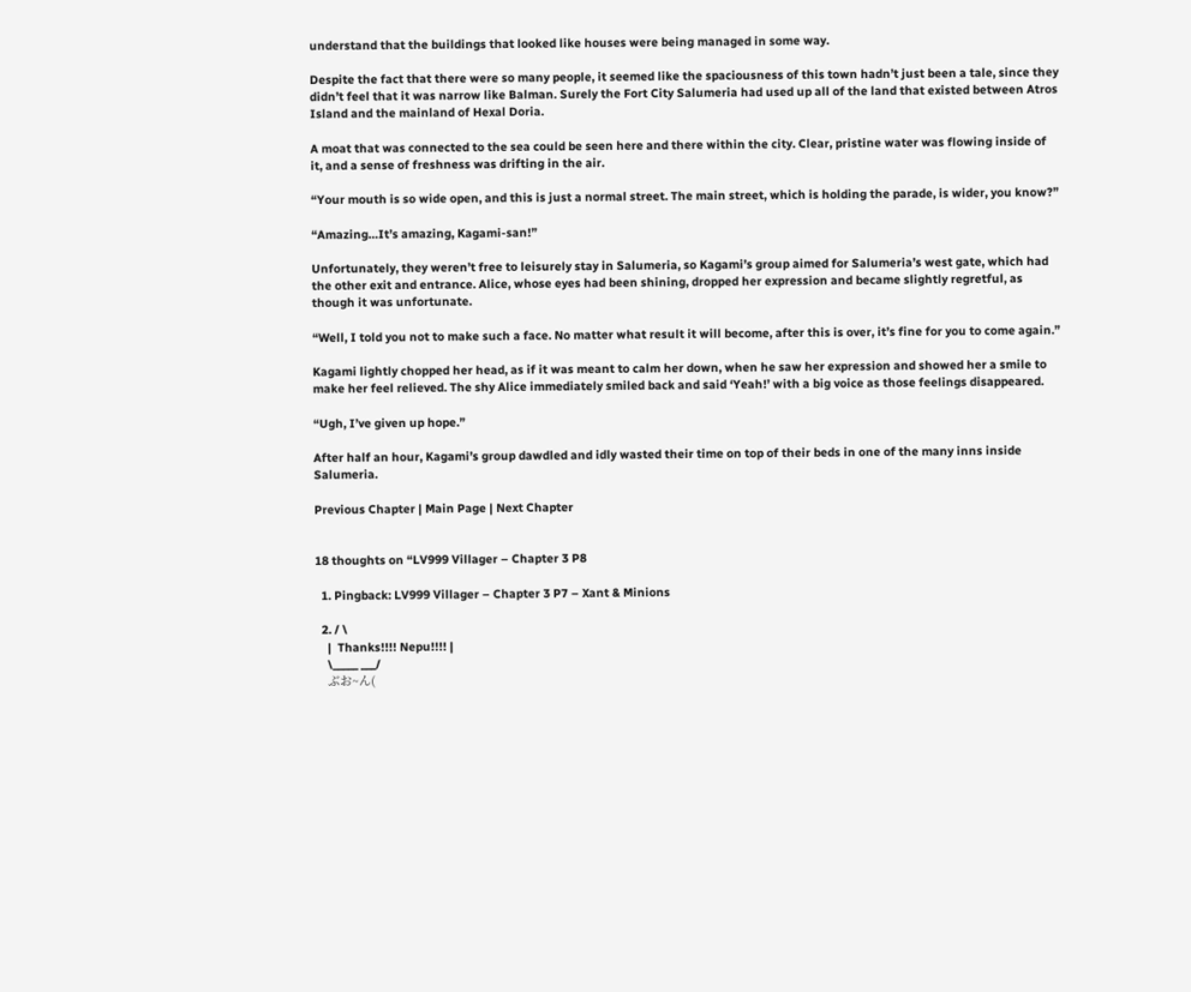understand that the buildings that looked like houses were being managed in some way.

Despite the fact that there were so many people, it seemed like the spaciousness of this town hadn’t just been a tale, since they didn’t feel that it was narrow like Balman. Surely the Fort City Salumeria had used up all of the land that existed between Atros Island and the mainland of Hexal Doria.

A moat that was connected to the sea could be seen here and there within the city. Clear, pristine water was flowing inside of it, and a sense of freshness was drifting in the air.

“Your mouth is so wide open, and this is just a normal street. The main street, which is holding the parade, is wider, you know?”

“Amazing…It’s amazing, Kagami-san!”

Unfortunately, they weren’t free to leisurely stay in Salumeria, so Kagami’s group aimed for Salumeria’s west gate, which had the other exit and entrance. Alice, whose eyes had been shining, dropped her expression and became slightly regretful, as though it was unfortunate.

“Well, I told you not to make such a face. No matter what result it will become, after this is over, it’s fine for you to come again.”

Kagami lightly chopped her head, as if it was meant to calm her down, when he saw her expression and showed her a smile to make her feel relieved. The shy Alice immediately smiled back and said ‘Yeah!’ with a big voice as those feelings disappeared.

“Ugh, I’ve given up hope.”

After half an hour, Kagami’s group dawdled and idly wasted their time on top of their beds in one of the many inns inside Salumeria.

Previous Chapter | Main Page | Next Chapter


18 thoughts on “LV999 Villager – Chapter 3 P8

  1. Pingback: LV999 Villager – Chapter 3 P7 – Xant & Minions

  2. / \
    |  Thanks!!!! Nepu!!!! |
    \_____ ___/
    ぶお~ん(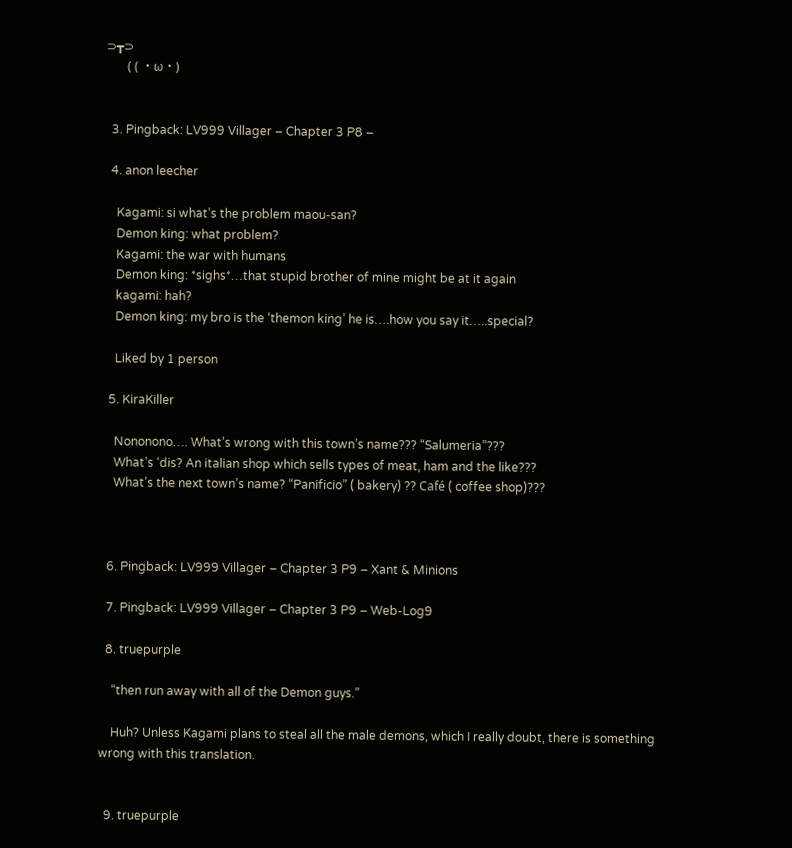⊃┳⊃
       ( ( ・ω・)


  3. Pingback: LV999 Villager – Chapter 3 P8 –

  4. anon leecher

    Kagami: si what’s the problem maou-san?
    Demon king: what problem?
    Kagami: the war with humans
    Demon king: *sighs*…that stupid brother of mine might be at it again
    kagami: hah?
    Demon king: my bro is the ‘themon king’ he is….how you say it…..special?

    Liked by 1 person

  5. KiraKiller

    Nononono…. What’s wrong with this town’s name??? “Salumeria”???
    What’s ‘dis? An italian shop which sells types of meat, ham and the like???
    What’s the next town’s name? “Panificio” ( bakery) ?? Café ( coffee shop)???



  6. Pingback: LV999 Villager – Chapter 3 P9 – Xant & Minions

  7. Pingback: LV999 Villager – Chapter 3 P9 – Web-Log9

  8. truepurple

    “then run away with all of the Demon guys.”

    Huh? Unless Kagami plans to steal all the male demons, which I really doubt, there is something wrong with this translation.


  9. truepurple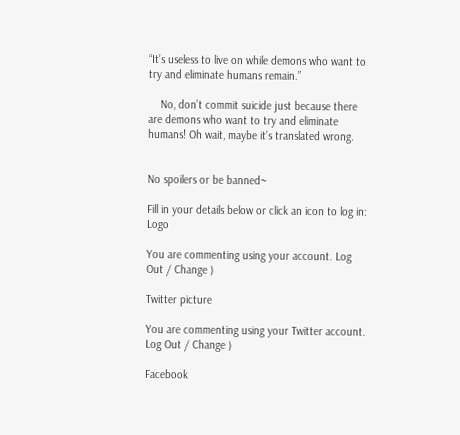“It’s useless to live on while demons who want to try and eliminate humans remain.”

    No, don’t commit suicide just because there are demons who want to try and eliminate humans! Oh wait, maybe it’s translated wrong.


No spoilers or be banned~

Fill in your details below or click an icon to log in: Logo

You are commenting using your account. Log Out / Change )

Twitter picture

You are commenting using your Twitter account. Log Out / Change )

Facebook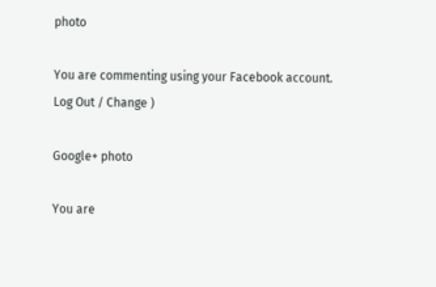photo

You are commenting using your Facebook account. Log Out / Change )

Google+ photo

You are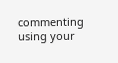commenting using your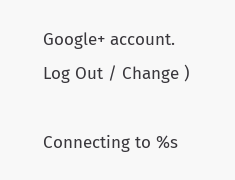Google+ account. Log Out / Change )

Connecting to %s